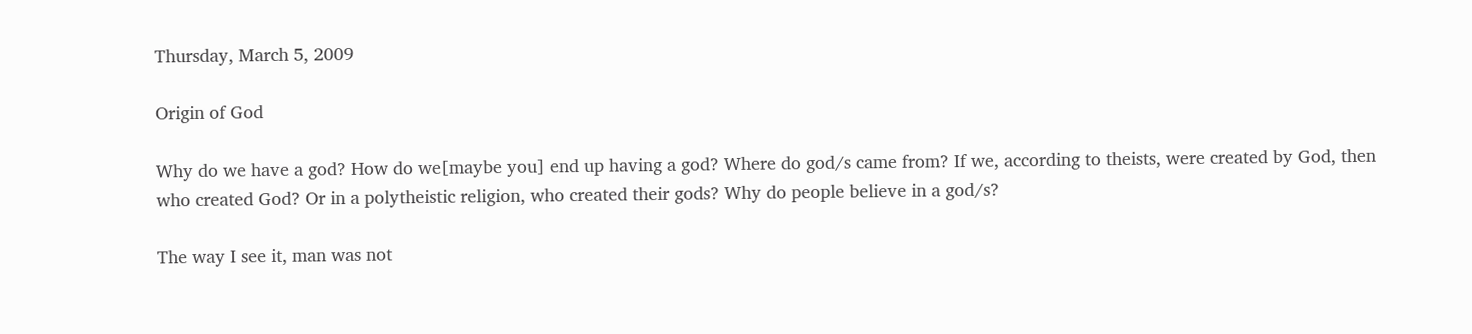Thursday, March 5, 2009

Origin of God

Why do we have a god? How do we[maybe you] end up having a god? Where do god/s came from? If we, according to theists, were created by God, then who created God? Or in a polytheistic religion, who created their gods? Why do people believe in a god/s?

The way I see it, man was not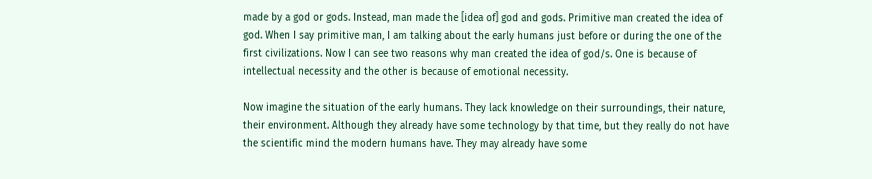made by a god or gods. Instead, man made the [idea of] god and gods. Primitive man created the idea of god. When I say primitive man, I am talking about the early humans just before or during the one of the first civilizations. Now I can see two reasons why man created the idea of god/s. One is because of intellectual necessity and the other is because of emotional necessity.

Now imagine the situation of the early humans. They lack knowledge on their surroundings, their nature, their environment. Although they already have some technology by that time, but they really do not have the scientific mind the modern humans have. They may already have some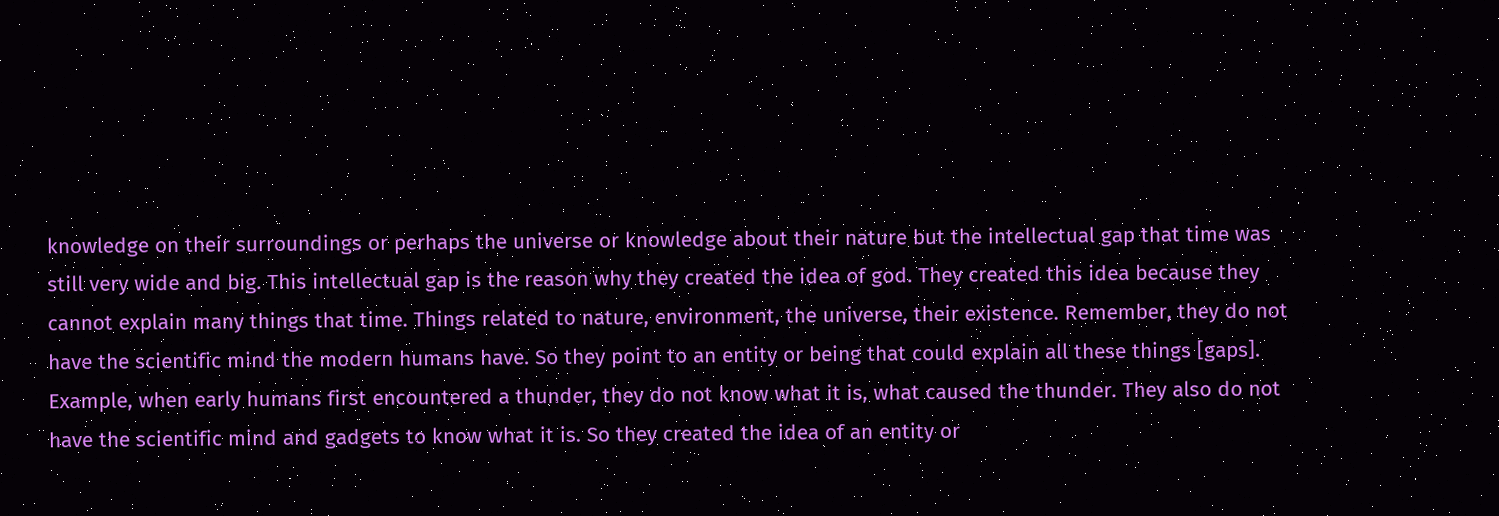knowledge on their surroundings or perhaps the universe or knowledge about their nature but the intellectual gap that time was still very wide and big. This intellectual gap is the reason why they created the idea of god. They created this idea because they cannot explain many things that time. Things related to nature, environment, the universe, their existence. Remember, they do not have the scientific mind the modern humans have. So they point to an entity or being that could explain all these things [gaps]. Example, when early humans first encountered a thunder, they do not know what it is, what caused the thunder. They also do not have the scientific mind and gadgets to know what it is. So they created the idea of an entity or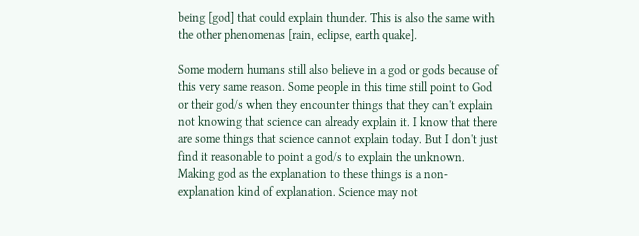being [god] that could explain thunder. This is also the same with the other phenomenas [rain, eclipse, earth quake].

Some modern humans still also believe in a god or gods because of this very same reason. Some people in this time still point to God or their god/s when they encounter things that they can't explain not knowing that science can already explain it. I know that there are some things that science cannot explain today. But I don't just find it reasonable to point a god/s to explain the unknown. Making god as the explanation to these things is a non-explanation kind of explanation. Science may not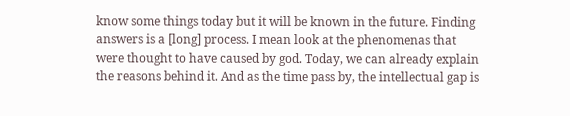know some things today but it will be known in the future. Finding answers is a [long] process. I mean look at the phenomenas that were thought to have caused by god. Today, we can already explain the reasons behind it. And as the time pass by, the intellectual gap is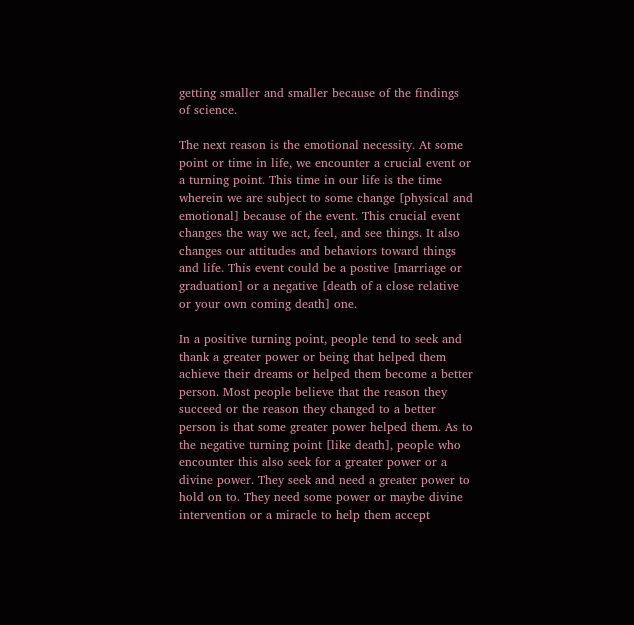getting smaller and smaller because of the findings of science.

The next reason is the emotional necessity. At some point or time in life, we encounter a crucial event or a turning point. This time in our life is the time wherein we are subject to some change [physical and emotional] because of the event. This crucial event changes the way we act, feel, and see things. It also changes our attitudes and behaviors toward things and life. This event could be a postive [marriage or graduation] or a negative [death of a close relative or your own coming death] one.

In a positive turning point, people tend to seek and thank a greater power or being that helped them achieve their dreams or helped them become a better person. Most people believe that the reason they succeed or the reason they changed to a better person is that some greater power helped them. As to the negative turning point [like death], people who encounter this also seek for a greater power or a divine power. They seek and need a greater power to hold on to. They need some power or maybe divine intervention or a miracle to help them accept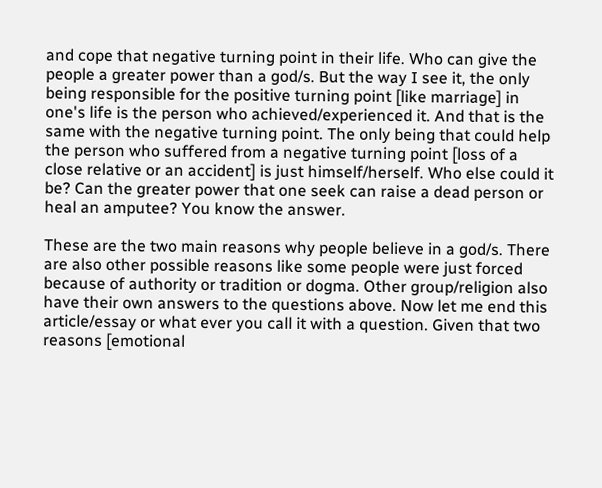and cope that negative turning point in their life. Who can give the people a greater power than a god/s. But the way I see it, the only being responsible for the positive turning point [like marriage] in one's life is the person who achieved/experienced it. And that is the same with the negative turning point. The only being that could help the person who suffered from a negative turning point [loss of a close relative or an accident] is just himself/herself. Who else could it be? Can the greater power that one seek can raise a dead person or heal an amputee? You know the answer.

These are the two main reasons why people believe in a god/s. There are also other possible reasons like some people were just forced because of authority or tradition or dogma. Other group/religion also have their own answers to the questions above. Now let me end this article/essay or what ever you call it with a question. Given that two reasons [emotional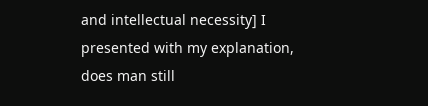and intellectual necessity] I presented with my explanation, does man still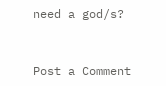need a god/s?


Post a Comment